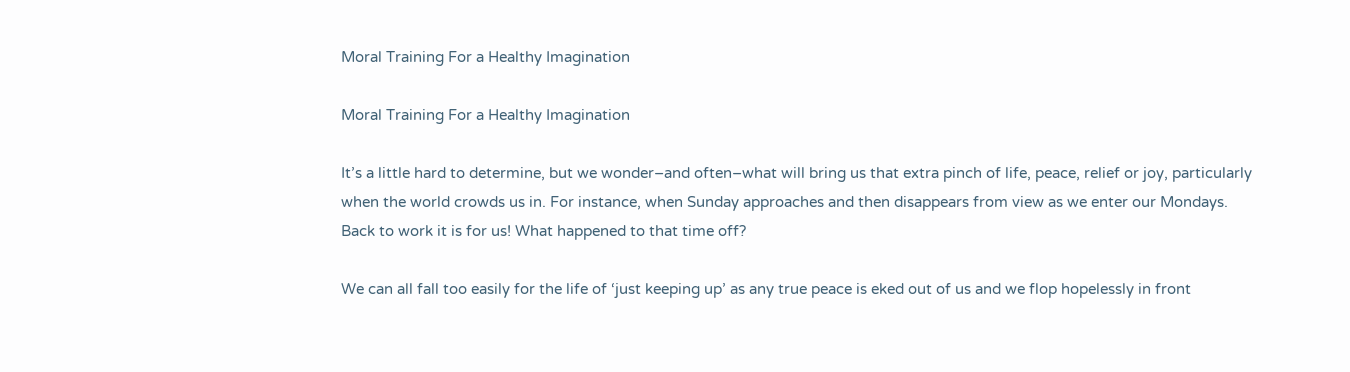Moral Training For a Healthy Imagination

Moral Training For a Healthy Imagination

It’s a little hard to determine, but we wonder–and often–what will bring us that extra pinch of life, peace, relief or joy, particularly when the world crowds us in. For instance, when Sunday approaches and then disappears from view as we enter our Mondays. Back to work it is for us! What happened to that time off?

We can all fall too easily for the life of ‘just keeping up’ as any true peace is eked out of us and we flop hopelessly in front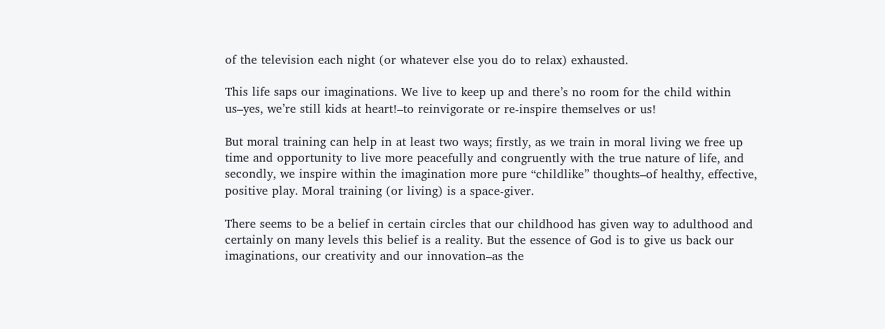of the television each night (or whatever else you do to relax) exhausted.

This life saps our imaginations. We live to keep up and there’s no room for the child within us–yes, we’re still kids at heart!–to reinvigorate or re-inspire themselves or us!

But moral training can help in at least two ways; firstly, as we train in moral living we free up time and opportunity to live more peacefully and congruently with the true nature of life, and secondly, we inspire within the imagination more pure “childlike” thoughts–of healthy, effective, positive play. Moral training (or living) is a space-giver.

There seems to be a belief in certain circles that our childhood has given way to adulthood and certainly on many levels this belief is a reality. But the essence of God is to give us back our imaginations, our creativity and our innovation–as the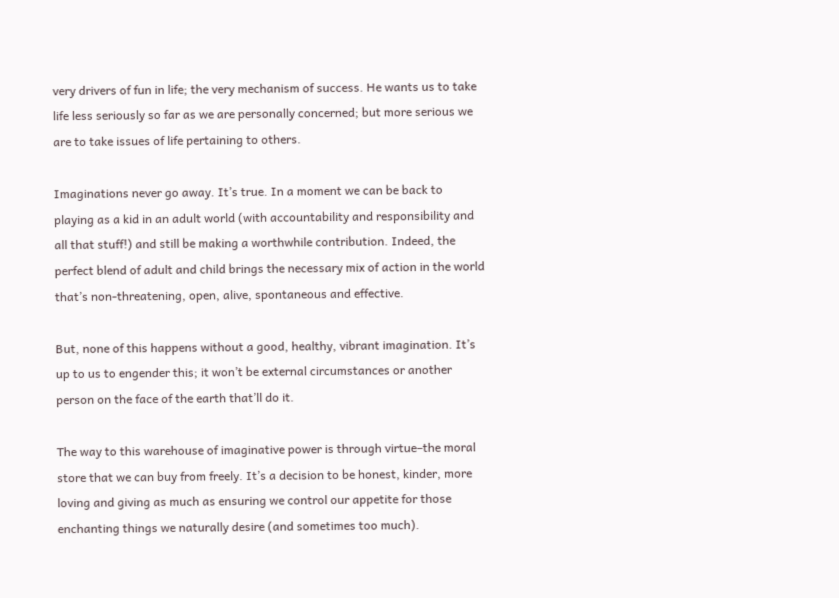very drivers of fun in life; the very mechanism of success. He wants us to take life less seriously so far as we are personally concerned; but more serious we are to take issues of life pertaining to others.

Imaginations never go away. It’s true. In a moment we can be back to playing as a kid in an adult world (with accountability and responsibility and all that stuff!) and still be making a worthwhile contribution. Indeed, the perfect blend of adult and child brings the necessary mix of action in the world that’s non-threatening, open, alive, spontaneous and effective.

But, none of this happens without a good, healthy, vibrant imagination. It’s up to us to engender this; it won’t be external circumstances or another person on the face of the earth that’ll do it.

The way to this warehouse of imaginative power is through virtue–the moral store that we can buy from freely. It’s a decision to be honest, kinder, more loving and giving as much as ensuring we control our appetite for those enchanting things we naturally desire (and sometimes too much).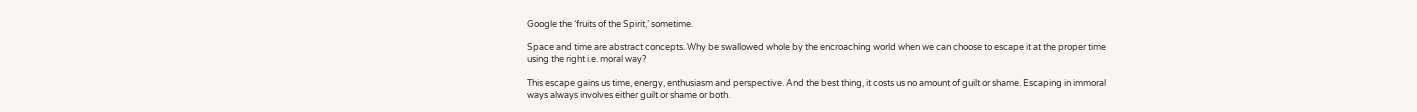Google the ‘fruits of the Spirit,’ sometime.

Space and time are abstract concepts. Why be swallowed whole by the encroaching world when we can choose to escape it at the proper time using the right i.e. moral way?

This escape gains us time, energy, enthusiasm and perspective. And the best thing, it costs us no amount of guilt or shame. Escaping in immoral ways always involves either guilt or shame or both.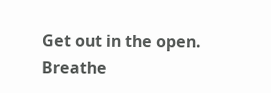Get out in the open. Breathe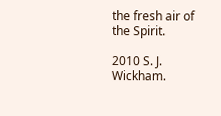the fresh air of the Spirit.

2010 S. J. Wickham.